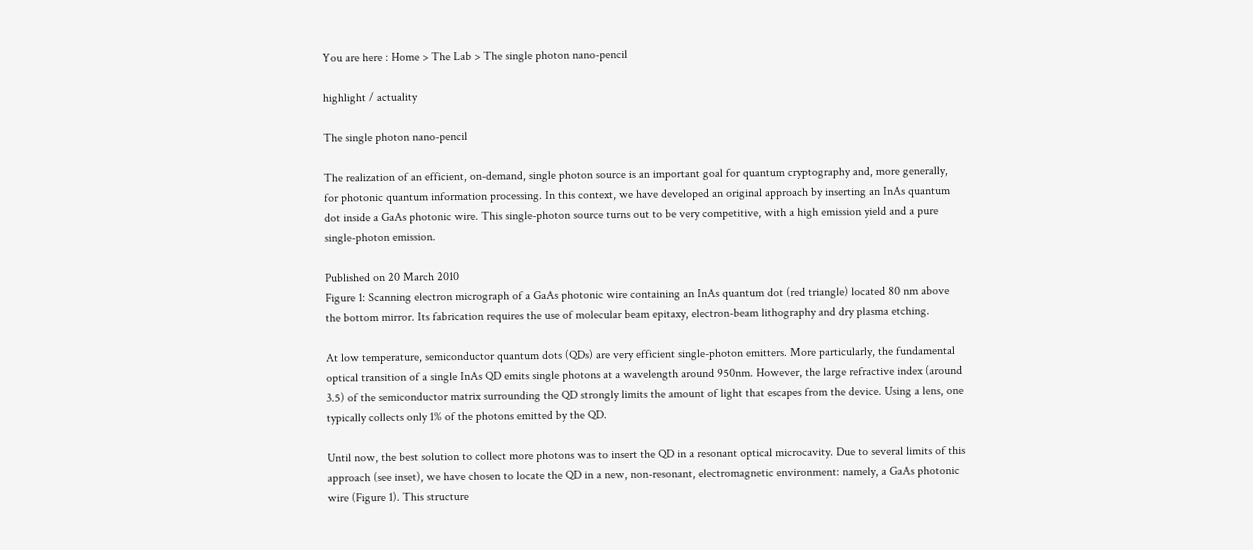You are here : Home > The Lab > The single photon nano-pencil

highlight / actuality

The single photon nano-pencil

The realization of an efficient, on-demand, single photon source is an important goal for quantum cryptography and, more generally, for photonic quantum information processing. In this context, we have developed an original approach by inserting an InAs quantum dot inside a GaAs photonic wire. This single-photon source turns out to be very competitive, with a high emission yield and a pure single-photon emission.

Published on 20 March 2010
Figure 1: Scanning electron micrograph of a GaAs photonic wire containing an InAs quantum dot (red triangle) located 80 nm above the bottom mirror. Its fabrication requires the use of molecular beam epitaxy, electron-beam lithography and dry plasma etching.

At low temperature, semiconductor quantum dots (QDs) are very efficient single-photon emitters. More particularly, the fundamental optical transition of a single InAs QD emits single photons at a wavelength around 950nm. However, the large refractive index (around 3.5) of the semiconductor matrix surrounding the QD strongly limits the amount of light that escapes from the device. Using a lens, one typically collects only 1% of the photons emitted by the QD.

Until now, the best solution to collect more photons was to insert the QD in a resonant optical microcavity. Due to several limits of this approach (see inset), we have chosen to locate the QD in a new, non-resonant, electromagnetic environment: namely, a GaAs photonic wire (Figure 1). This structure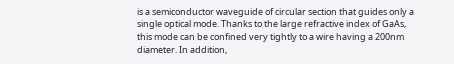is a semiconductor waveguide of circular section that guides only a single optical mode. Thanks to the large refractive index of GaAs, this mode can be confined very tightly to a wire having a 200nm diameter. In addition,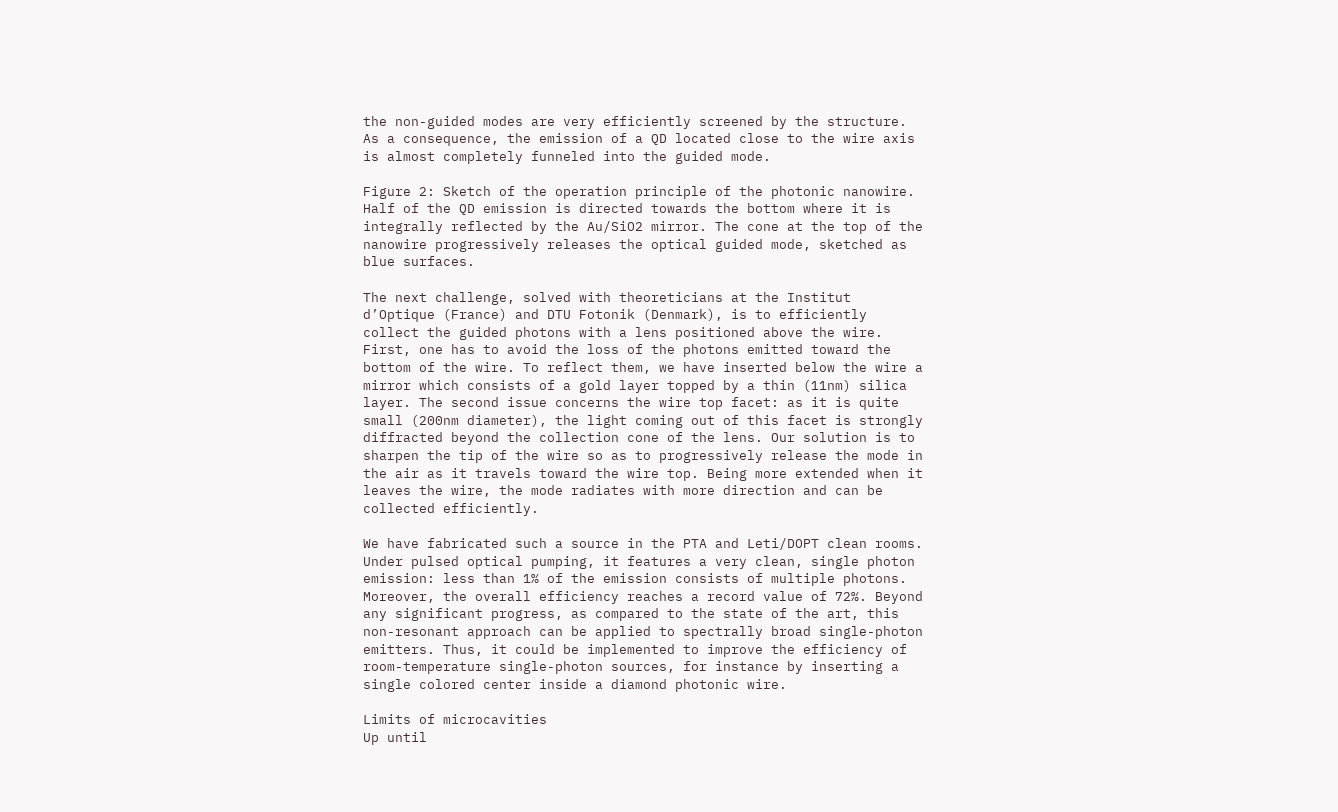the non-guided modes are very efficiently screened by the structure. As a consequence, the emission of a QD located close to the wire axis is almost completely funneled into the guided mode.

Figure 2: Sketch of the operation principle of the photonic nanowire. Half of the QD emission is directed towards the bottom where it is integrally reflected by the Au/SiO2 mirror. The cone at the top of the nanowire progressively releases the optical guided mode, sketched as blue surfaces.

The next challenge, solved with theoreticians at the Institut d’Optique (France) and DTU Fotonik (Denmark), is to efficiently collect the guided photons with a lens positioned above the wire. First, one has to avoid the loss of the photons emitted toward the bottom of the wire. To reflect them, we have inserted below the wire a mirror which consists of a gold layer topped by a thin (11nm) silica layer. The second issue concerns the wire top facet: as it is quite small (200nm diameter), the light coming out of this facet is strongly diffracted beyond the collection cone of the lens. Our solution is to sharpen the tip of the wire so as to progressively release the mode in the air as it travels toward the wire top. Being more extended when it leaves the wire, the mode radiates with more direction and can be collected efficiently.

We have fabricated such a source in the PTA and Leti/DOPT clean rooms. Under pulsed optical pumping, it features a very clean, single photon emission: less than 1% of the emission consists of multiple photons. Moreover, the overall efficiency reaches a record value of 72%. Beyond any significant progress, as compared to the state of the art, this non-resonant approach can be applied to spectrally broad single-photon emitters. Thus, it could be implemented to improve the efficiency of room-temperature single-photon sources, for instance by inserting a single colored center inside a diamond photonic wire.

Limits of microcavities
Up until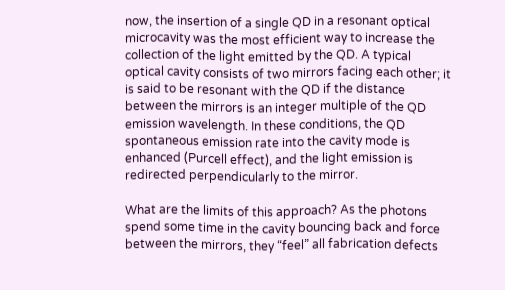now, the insertion of a single QD in a resonant optical microcavity was the most efficient way to increase the collection of the light emitted by the QD. A typical optical cavity consists of two mirrors facing each other; it is said to be resonant with the QD if the distance between the mirrors is an integer multiple of the QD emission wavelength. In these conditions, the QD spontaneous emission rate into the cavity mode is enhanced (Purcell effect), and the light emission is redirected perpendicularly to the mirror.

What are the limits of this approach? As the photons spend some time in the cavity bouncing back and force between the mirrors, they “feel” all fabrication defects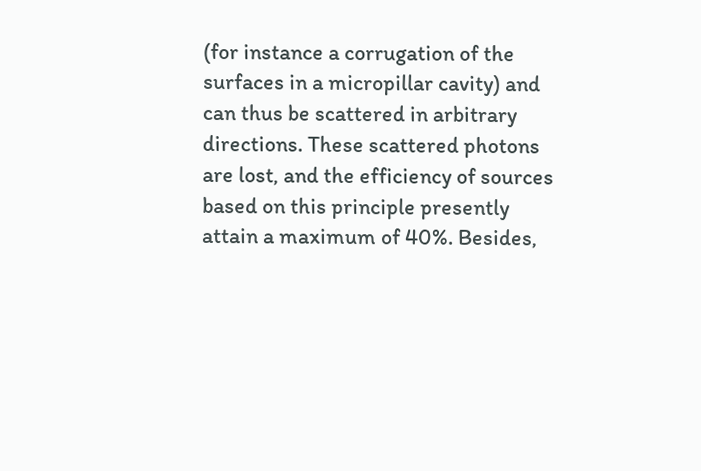(for instance a corrugation of the surfaces in a micropillar cavity) and can thus be scattered in arbitrary directions. These scattered photons are lost, and the efficiency of sources based on this principle presently attain a maximum of 40%. Besides,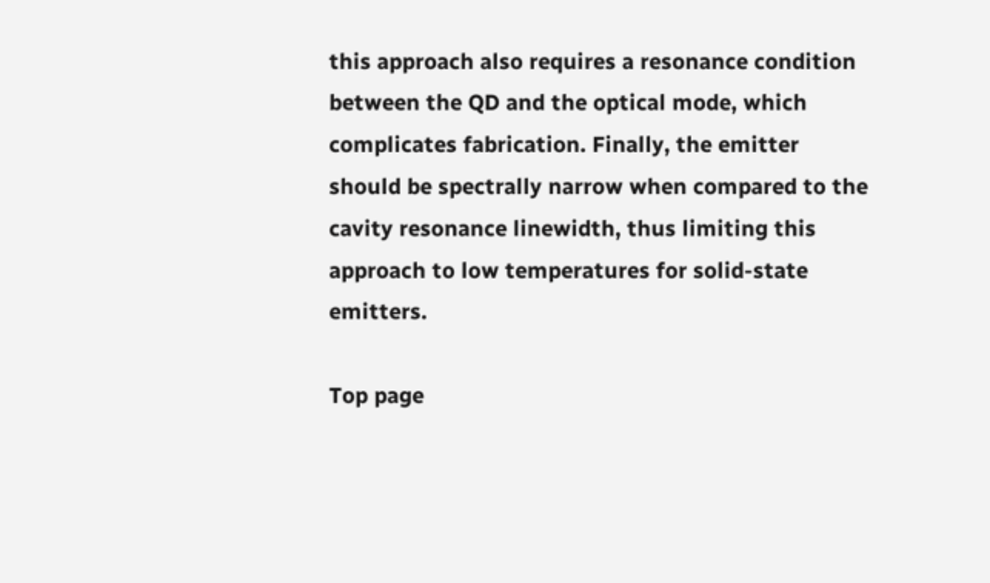this approach also requires a resonance condition between the QD and the optical mode, which complicates fabrication. Finally, the emitter should be spectrally narrow when compared to the cavity resonance linewidth, thus limiting this approach to low temperatures for solid-state emitters.

Top page